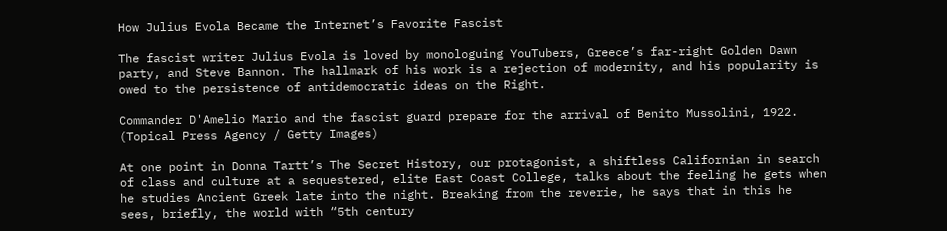How Julius Evola Became the Internet’s Favorite Fascist

The fascist writer Julius Evola is loved by monologuing YouTubers, Greece’s far-right Golden Dawn party, and Steve Bannon. The hallmark of his work is a rejection of modernity, and his popularity is owed to the persistence of antidemocratic ideas on the Right.

Commander D'Amelio Mario and the fascist guard prepare for the arrival of Benito Mussolini, 1922. (Topical Press Agency / Getty Images)

At one point in Donna Tartt’s The Secret History, our protagonist, a shiftless Californian in search of class and culture at a sequestered, elite East Coast College, talks about the feeling he gets when he studies Ancient Greek late into the night. Breaking from the reverie, he says that in this he sees, briefly, the world with “5th century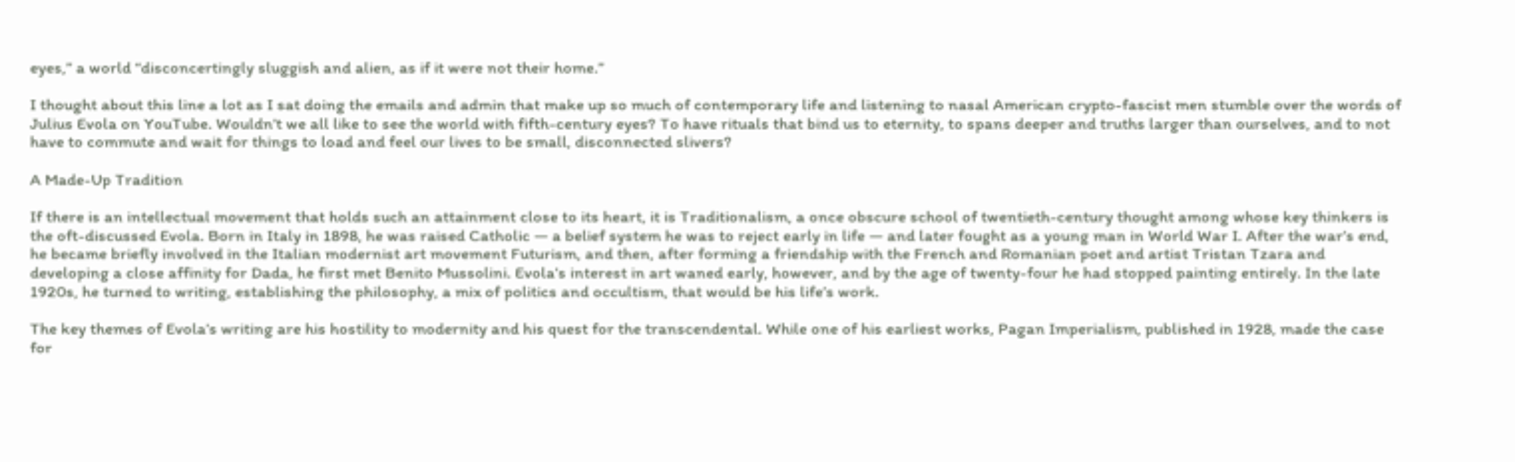eyes,” a world “disconcertingly sluggish and alien, as if it were not their home.”

I thought about this line a lot as I sat doing the emails and admin that make up so much of contemporary life and listening to nasal American crypto-fascist men stumble over the words of Julius Evola on YouTube. Wouldn’t we all like to see the world with fifth-century eyes? To have rituals that bind us to eternity, to spans deeper and truths larger than ourselves, and to not have to commute and wait for things to load and feel our lives to be small, disconnected slivers?

A Made-Up Tradition

If there is an intellectual movement that holds such an attainment close to its heart, it is Traditionalism, a once obscure school of twentieth-century thought among whose key thinkers is the oft-discussed Evola. Born in Italy in 1898, he was raised Catholic — a belief system he was to reject early in life — and later fought as a young man in World War I. After the war’s end, he became briefly involved in the Italian modernist art movement Futurism, and then, after forming a friendship with the French and Romanian poet and artist Tristan Tzara and developing a close affinity for Dada, he first met Benito Mussolini. Evola’s interest in art waned early, however, and by the age of twenty-four he had stopped painting entirely. In the late 1920s, he turned to writing, establishing the philosophy, a mix of politics and occultism, that would be his life’s work.

The key themes of Evola’s writing are his hostility to modernity and his quest for the transcendental. While one of his earliest works, Pagan Imperialism, published in 1928, made the case for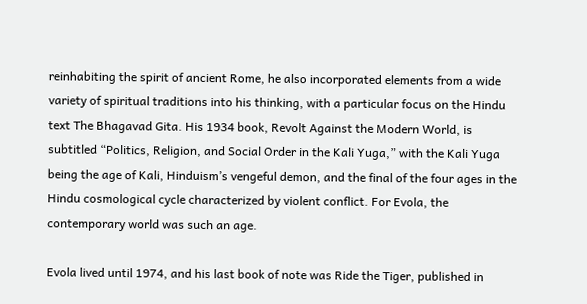reinhabiting the spirit of ancient Rome, he also incorporated elements from a wide variety of spiritual traditions into his thinking, with a particular focus on the Hindu text The Bhagavad Gita. His 1934 book, Revolt Against the Modern World, is subtitled “Politics, Religion, and Social Order in the Kali Yuga,” with the Kali Yuga being the age of Kali, Hinduism’s vengeful demon, and the final of the four ages in the Hindu cosmological cycle characterized by violent conflict. For Evola, the contemporary world was such an age.

Evola lived until 1974, and his last book of note was Ride the Tiger, published in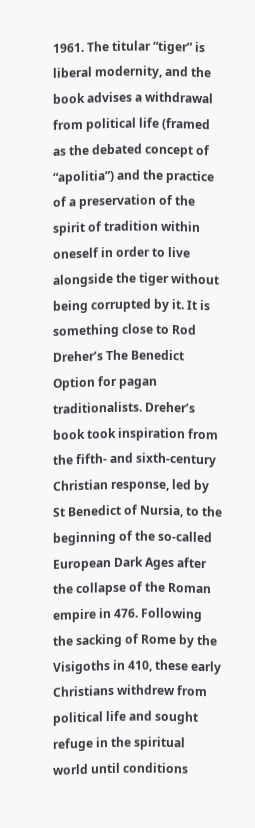1961. The titular “tiger” is liberal modernity, and the book advises a withdrawal from political life (framed as the debated concept of “apolitia”) and the practice of a preservation of the spirit of tradition within oneself in order to live alongside the tiger without being corrupted by it. It is something close to Rod Dreher’s The Benedict Option for pagan traditionalists. Dreher’s book took inspiration from the fifth- and sixth-century Christian response, led by St Benedict of Nursia, to the beginning of the so-called European Dark Ages after the collapse of the Roman empire in 476. Following the sacking of Rome by the Visigoths in 410, these early Christians withdrew from political life and sought refuge in the spiritual world until conditions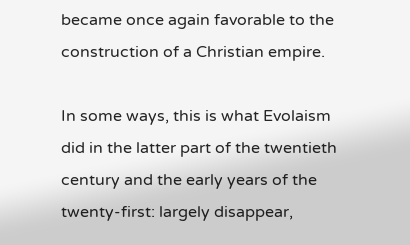became once again favorable to the construction of a Christian empire.

In some ways, this is what Evolaism did in the latter part of the twentieth century and the early years of the twenty-first: largely disappear,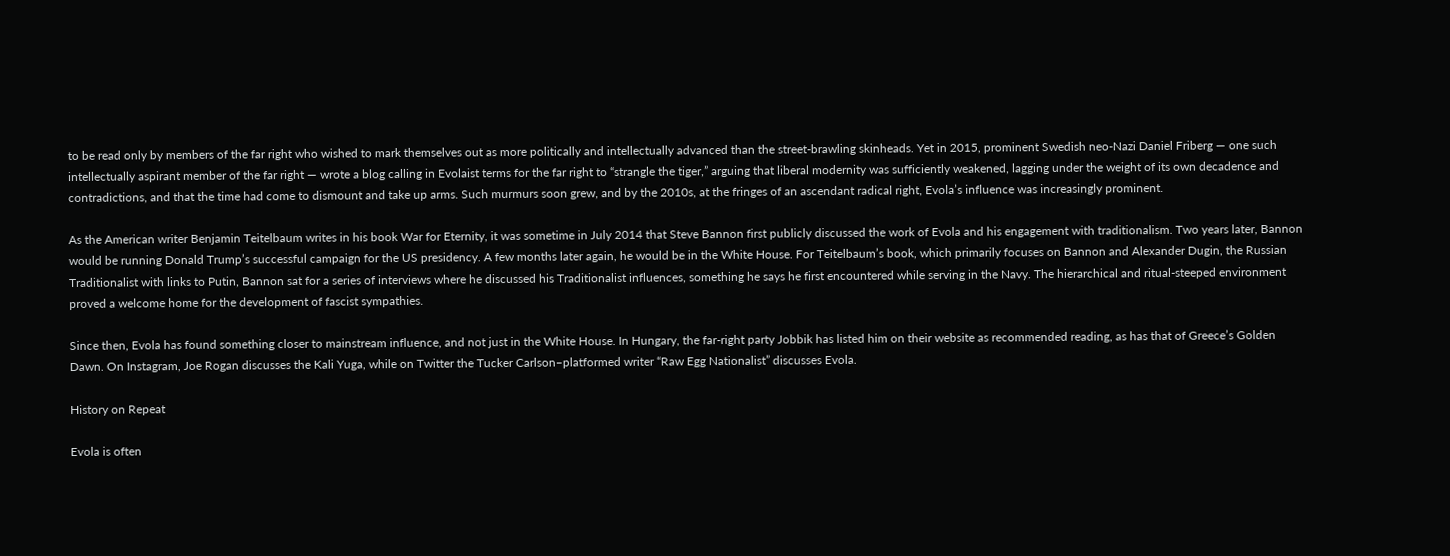to be read only by members of the far right who wished to mark themselves out as more politically and intellectually advanced than the street-brawling skinheads. Yet in 2015, prominent Swedish neo-Nazi Daniel Friberg — one such intellectually aspirant member of the far right — wrote a blog calling in Evolaist terms for the far right to “strangle the tiger,” arguing that liberal modernity was sufficiently weakened, lagging under the weight of its own decadence and contradictions, and that the time had come to dismount and take up arms. Such murmurs soon grew, and by the 2010s, at the fringes of an ascendant radical right, Evola’s influence was increasingly prominent.

As the American writer Benjamin Teitelbaum writes in his book War for Eternity, it was sometime in July 2014 that Steve Bannon first publicly discussed the work of Evola and his engagement with traditionalism. Two years later, Bannon would be running Donald Trump’s successful campaign for the US presidency. A few months later again, he would be in the White House. For Teitelbaum’s book, which primarily focuses on Bannon and Alexander Dugin, the Russian Traditionalist with links to Putin, Bannon sat for a series of interviews where he discussed his Traditionalist influences, something he says he first encountered while serving in the Navy. The hierarchical and ritual-steeped environment proved a welcome home for the development of fascist sympathies.

Since then, Evola has found something closer to mainstream influence, and not just in the White House. In Hungary, the far-right party Jobbik has listed him on their website as recommended reading, as has that of Greece’s Golden Dawn. On Instagram, Joe Rogan discusses the Kali Yuga, while on Twitter the Tucker Carlson–platformed writer “Raw Egg Nationalist” discusses Evola.

History on Repeat

Evola is often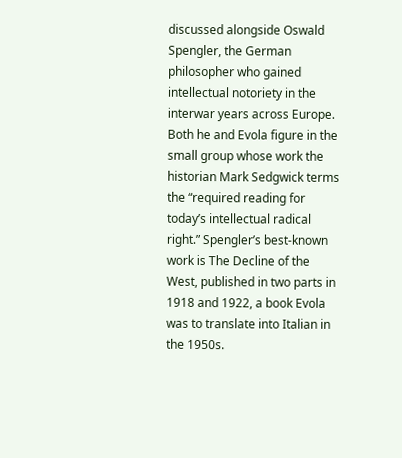discussed alongside Oswald Spengler, the German philosopher who gained intellectual notoriety in the interwar years across Europe. Both he and Evola figure in the small group whose work the historian Mark Sedgwick terms the “required reading for today’s intellectual radical right.” Spengler’s best-known work is The Decline of the West, published in two parts in 1918 and 1922, a book Evola was to translate into Italian in the 1950s.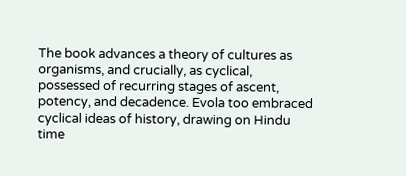The book advances a theory of cultures as organisms, and crucially, as cyclical, possessed of recurring stages of ascent, potency, and decadence. Evola too embraced cyclical ideas of history, drawing on Hindu time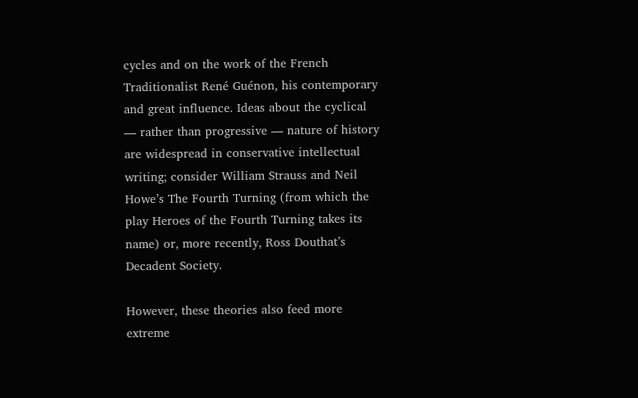cycles and on the work of the French Traditionalist René Guénon, his contemporary and great influence. Ideas about the cyclical — rather than progressive — nature of history are widespread in conservative intellectual writing; consider William Strauss and Neil Howe’s The Fourth Turning (from which the play Heroes of the Fourth Turning takes its name) or, more recently, Ross Douthat’s Decadent Society.

However, these theories also feed more extreme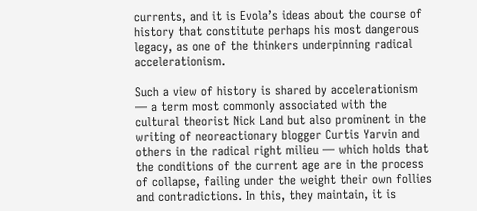currents, and it is Evola’s ideas about the course of history that constitute perhaps his most dangerous legacy, as one of the thinkers underpinning radical accelerationism.

Such a view of history is shared by accelerationism — a term most commonly associated with the cultural theorist Nick Land but also prominent in the writing of neoreactionary blogger Curtis Yarvin and others in the radical right milieu — which holds that the conditions of the current age are in the process of collapse, failing under the weight their own follies and contradictions. In this, they maintain, it is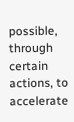possible, through certain actions, to accelerate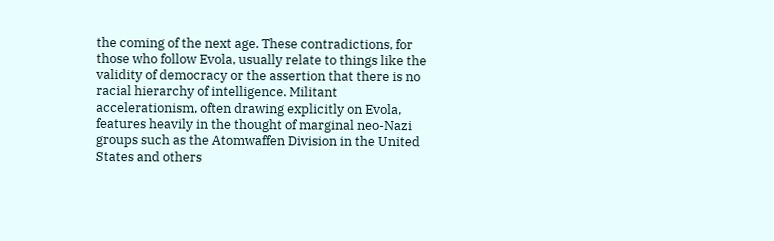the coming of the next age. These contradictions, for those who follow Evola, usually relate to things like the validity of democracy or the assertion that there is no racial hierarchy of intelligence. Militant accelerationism, often drawing explicitly on Evola, features heavily in the thought of marginal neo-Nazi groups such as the Atomwaffen Division in the United States and others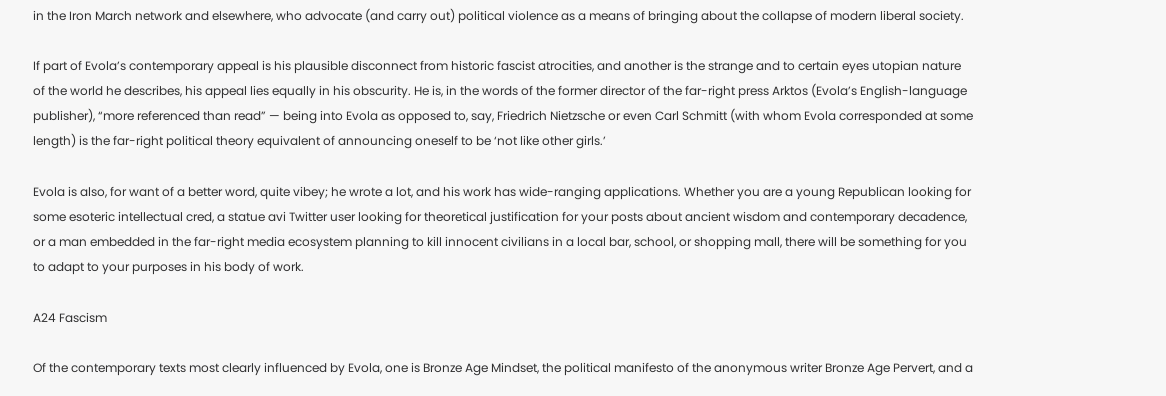in the Iron March network and elsewhere, who advocate (and carry out) political violence as a means of bringing about the collapse of modern liberal society.

If part of Evola’s contemporary appeal is his plausible disconnect from historic fascist atrocities, and another is the strange and to certain eyes utopian nature of the world he describes, his appeal lies equally in his obscurity. He is, in the words of the former director of the far-right press Arktos (Evola’s English-language publisher), “more referenced than read” — being into Evola as opposed to, say, Friedrich Nietzsche or even Carl Schmitt (with whom Evola corresponded at some length) is the far-right political theory equivalent of announcing oneself to be ‘not like other girls.’

Evola is also, for want of a better word, quite vibey; he wrote a lot, and his work has wide-ranging applications. Whether you are a young Republican looking for some esoteric intellectual cred, a statue avi Twitter user looking for theoretical justification for your posts about ancient wisdom and contemporary decadence, or a man embedded in the far-right media ecosystem planning to kill innocent civilians in a local bar, school, or shopping mall, there will be something for you to adapt to your purposes in his body of work.

A24 Fascism

Of the contemporary texts most clearly influenced by Evola, one is Bronze Age Mindset, the political manifesto of the anonymous writer Bronze Age Pervert, and a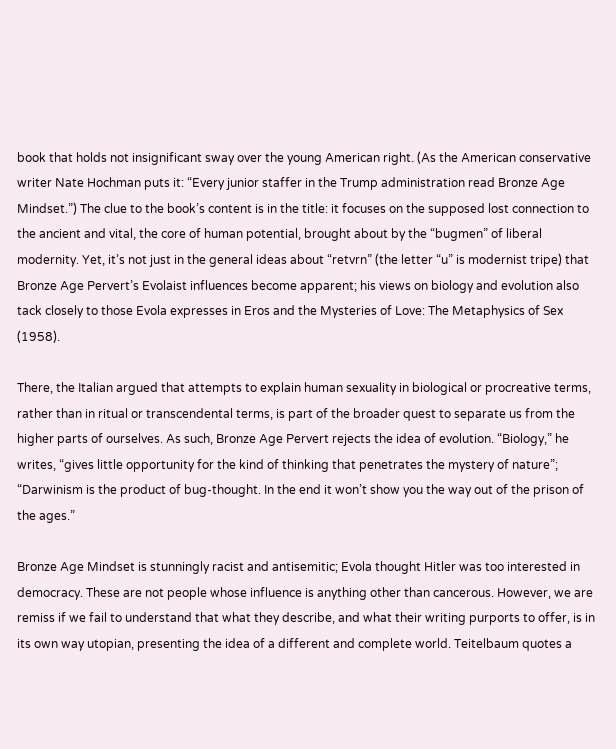book that holds not insignificant sway over the young American right. (As the American conservative writer Nate Hochman puts it: “Every junior staffer in the Trump administration read Bronze Age Mindset.”) The clue to the book’s content is in the title: it focuses on the supposed lost connection to the ancient and vital, the core of human potential, brought about by the “bugmen” of liberal modernity. Yet, it’s not just in the general ideas about “retvrn” (the letter “u” is modernist tripe) that Bronze Age Pervert’s Evolaist influences become apparent; his views on biology and evolution also tack closely to those Evola expresses in Eros and the Mysteries of Love: The Metaphysics of Sex (1958).

There, the Italian argued that attempts to explain human sexuality in biological or procreative terms, rather than in ritual or transcendental terms, is part of the broader quest to separate us from the higher parts of ourselves. As such, Bronze Age Pervert rejects the idea of evolution. “Biology,” he writes, “gives little opportunity for the kind of thinking that penetrates the mystery of nature”; “Darwinism is the product of bug-thought. In the end it won’t show you the way out of the prison of the ages.”

Bronze Age Mindset is stunningly racist and antisemitic; Evola thought Hitler was too interested in democracy. These are not people whose influence is anything other than cancerous. However, we are remiss if we fail to understand that what they describe, and what their writing purports to offer, is in its own way utopian, presenting the idea of a different and complete world. Teitelbaum quotes a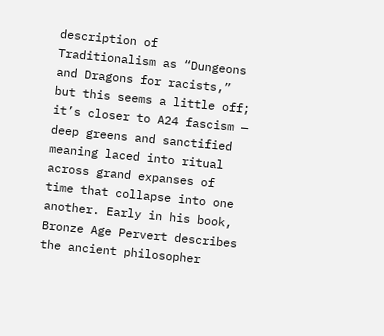description of Traditionalism as “Dungeons and Dragons for racists,” but this seems a little off; it’s closer to A24 fascism — deep greens and sanctified meaning laced into ritual across grand expanses of time that collapse into one another. Early in his book, Bronze Age Pervert describes the ancient philosopher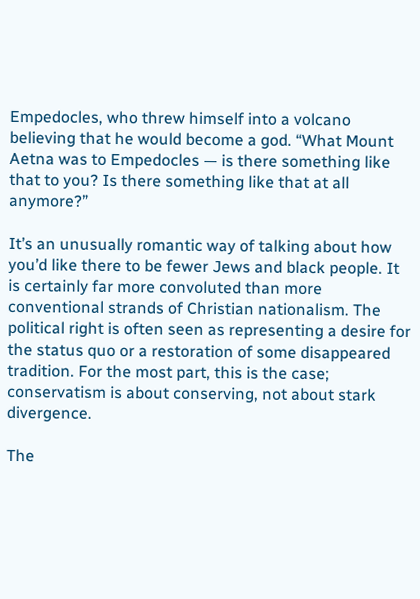Empedocles, who threw himself into a volcano believing that he would become a god. “What Mount Aetna was to Empedocles — is there something like that to you? Is there something like that at all anymore?”

It’s an unusually romantic way of talking about how you’d like there to be fewer Jews and black people. It is certainly far more convoluted than more conventional strands of Christian nationalism. The political right is often seen as representing a desire for the status quo or a restoration of some disappeared tradition. For the most part, this is the case; conservatism is about conserving, not about stark divergence.

The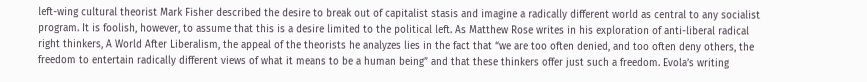left-wing cultural theorist Mark Fisher described the desire to break out of capitalist stasis and imagine a radically different world as central to any socialist program. It is foolish, however, to assume that this is a desire limited to the political left. As Matthew Rose writes in his exploration of anti-liberal radical right thinkers, A World After Liberalism, the appeal of the theorists he analyzes lies in the fact that “we are too often denied, and too often deny others, the freedom to entertain radically different views of what it means to be a human being” and that these thinkers offer just such a freedom. Evola’s writing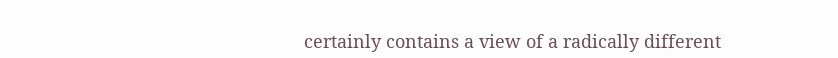certainly contains a view of a radically different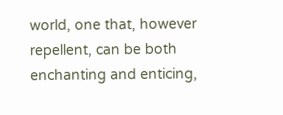world, one that, however repellent, can be both enchanting and enticing,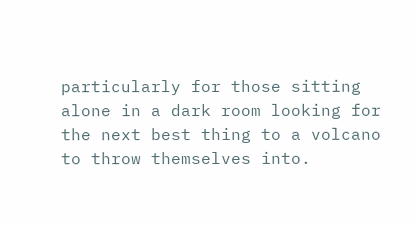particularly for those sitting alone in a dark room looking for the next best thing to a volcano to throw themselves into.